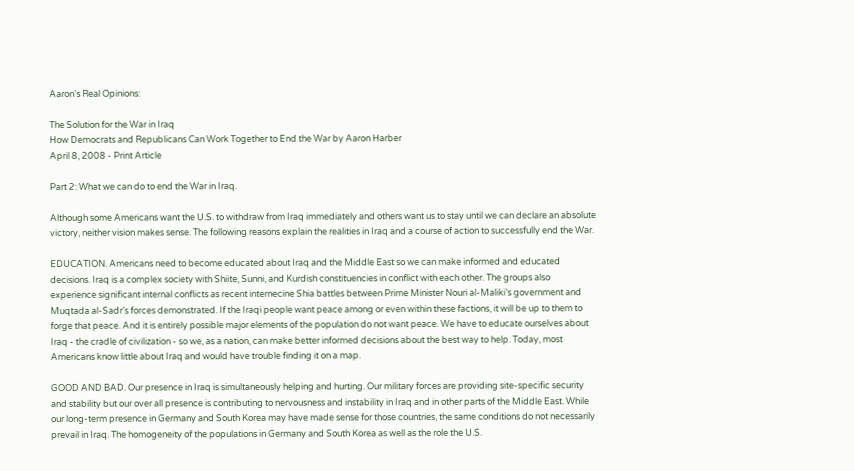Aaron's Real Opinions:

The Solution for the War in Iraq
How Democrats and Republicans Can Work Together to End the War by Aaron Harber
April 8, 2008 - Print Article

Part 2: What we can do to end the War in Iraq.

Although some Americans want the U.S. to withdraw from Iraq immediately and others want us to stay until we can declare an absolute victory, neither vision makes sense. The following reasons explain the realities in Iraq and a course of action to successfully end the War.

EDUCATION. Americans need to become educated about Iraq and the Middle East so we can make informed and educated decisions. Iraq is a complex society with Shiite, Sunni, and Kurdish constituencies in conflict with each other. The groups also experience significant internal conflicts as recent internecine Shia battles between Prime Minister Nouri al-Maliki’s government and Muqtada al-Sadr’s forces demonstrated. If the Iraqi people want peace among or even within these factions, it will be up to them to forge that peace. And it is entirely possible major elements of the population do not want peace. We have to educate ourselves about Iraq - the cradle of civilization - so we, as a nation, can make better informed decisions about the best way to help. Today, most Americans know little about Iraq and would have trouble finding it on a map.

GOOD AND BAD. Our presence in Iraq is simultaneously helping and hurting. Our military forces are providing site-specific security and stability but our over all presence is contributing to nervousness and instability in Iraq and in other parts of the Middle East. While our long-term presence in Germany and South Korea may have made sense for those countries, the same conditions do not necessarily prevail in Iraq. The homogeneity of the populations in Germany and South Korea as well as the role the U.S.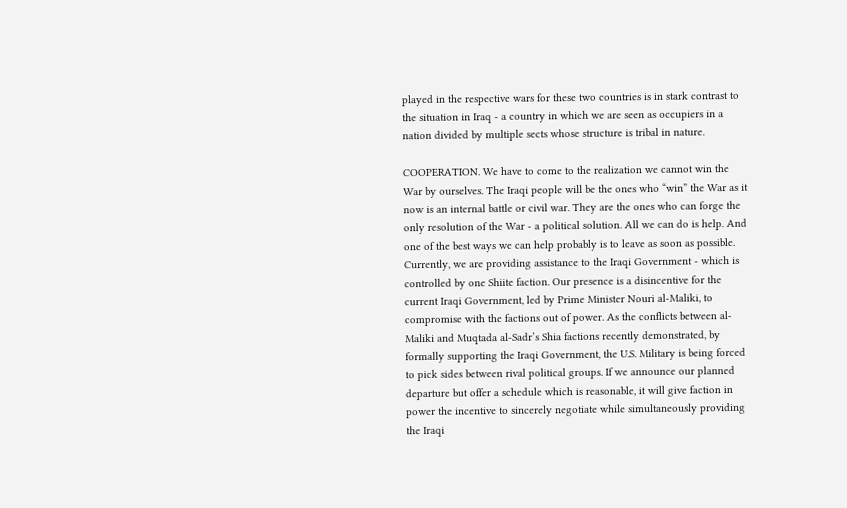played in the respective wars for these two countries is in stark contrast to the situation in Iraq - a country in which we are seen as occupiers in a nation divided by multiple sects whose structure is tribal in nature.

COOPERATION. We have to come to the realization we cannot win the War by ourselves. The Iraqi people will be the ones who “win” the War as it now is an internal battle or civil war. They are the ones who can forge the only resolution of the War - a political solution. All we can do is help. And one of the best ways we can help probably is to leave as soon as possible. Currently, we are providing assistance to the Iraqi Government - which is controlled by one Shiite faction. Our presence is a disincentive for the current Iraqi Government, led by Prime Minister Nouri al-Maliki, to compromise with the factions out of power. As the conflicts between al-Maliki and Muqtada al-Sadr’s Shia factions recently demonstrated, by formally supporting the Iraqi Government, the U.S. Military is being forced to pick sides between rival political groups. If we announce our planned departure but offer a schedule which is reasonable, it will give faction in power the incentive to sincerely negotiate while simultaneously providing the Iraqi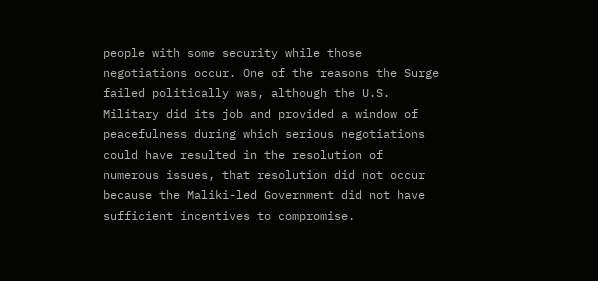people with some security while those negotiations occur. One of the reasons the Surge failed politically was, although the U.S. Military did its job and provided a window of peacefulness during which serious negotiations could have resulted in the resolution of numerous issues, that resolution did not occur because the Maliki-led Government did not have sufficient incentives to compromise.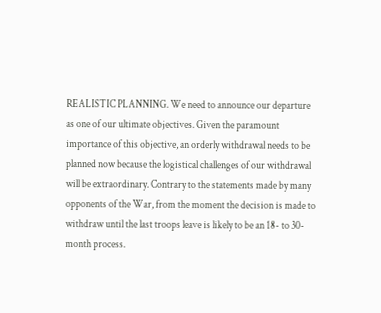REALISTIC PLANNING. We need to announce our departure as one of our ultimate objectives. Given the paramount importance of this objective, an orderly withdrawal needs to be planned now because the logistical challenges of our withdrawal will be extraordinary. Contrary to the statements made by many opponents of the War, from the moment the decision is made to withdraw until the last troops leave is likely to be an 18- to 30-month process.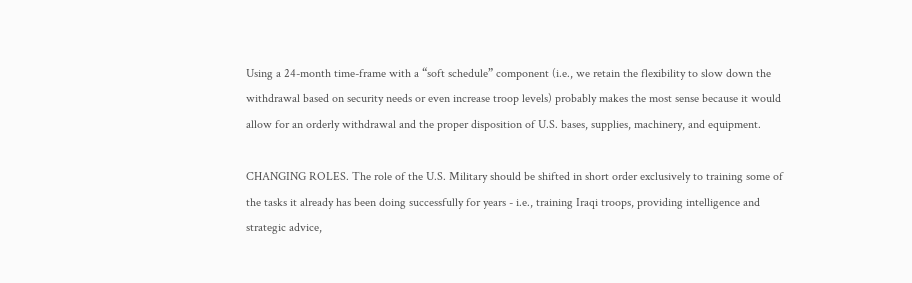Using a 24-month time-frame with a “soft schedule” component (i.e., we retain the flexibility to slow down the withdrawal based on security needs or even increase troop levels) probably makes the most sense because it would allow for an orderly withdrawal and the proper disposition of U.S. bases, supplies, machinery, and equipment.

CHANGING ROLES. The role of the U.S. Military should be shifted in short order exclusively to training some of the tasks it already has been doing successfully for years - i.e., training Iraqi troops, providing intelligence and strategic advice,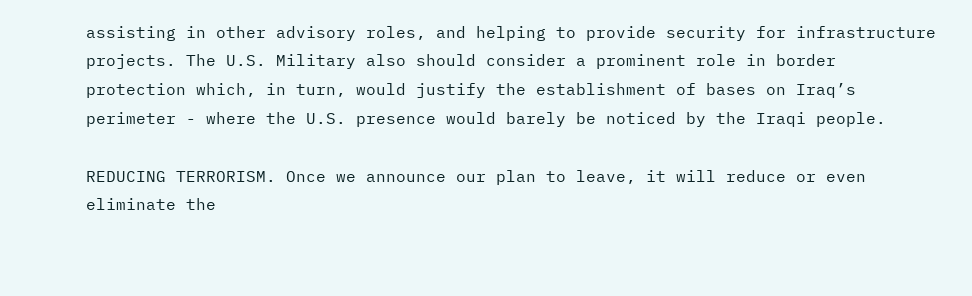assisting in other advisory roles, and helping to provide security for infrastructure projects. The U.S. Military also should consider a prominent role in border protection which, in turn, would justify the establishment of bases on Iraq’s perimeter - where the U.S. presence would barely be noticed by the Iraqi people.

REDUCING TERRORISM. Once we announce our plan to leave, it will reduce or even eliminate the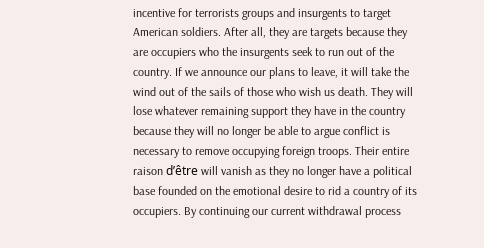incentive for terrorists groups and insurgents to target American soldiers. After all, they are targets because they are occupiers who the insurgents seek to run out of the country. If we announce our plans to leave, it will take the wind out of the sails of those who wish us death. They will lose whatever remaining support they have in the country because they will no longer be able to argue conflict is necessary to remove occupying foreign troops. Their entire raison d’être will vanish as they no longer have a political base founded on the emotional desire to rid a country of its occupiers. By continuing our current withdrawal process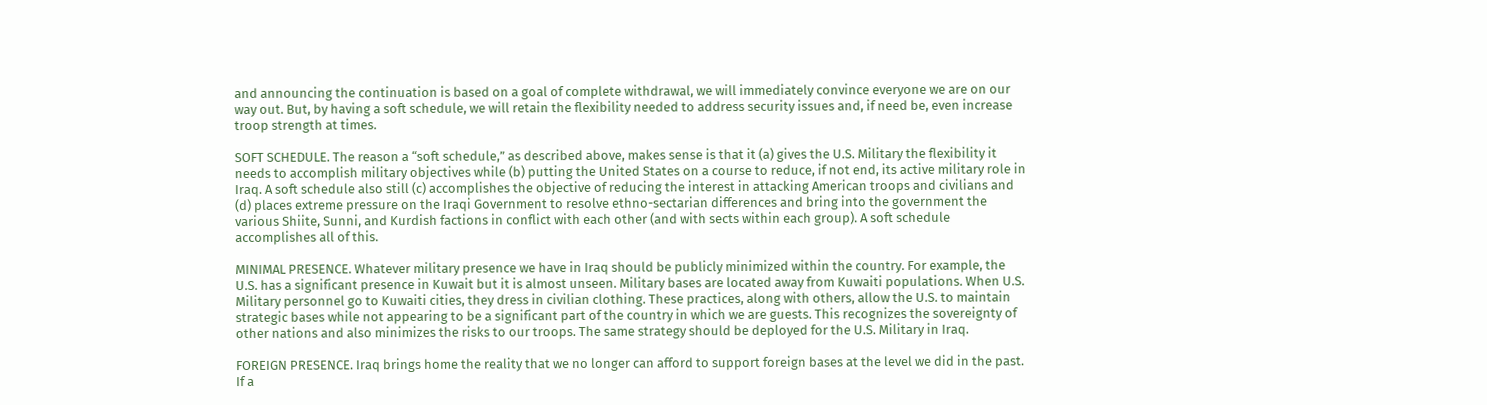and announcing the continuation is based on a goal of complete withdrawal, we will immediately convince everyone we are on our way out. But, by having a soft schedule, we will retain the flexibility needed to address security issues and, if need be, even increase troop strength at times.

SOFT SCHEDULE. The reason a “soft schedule,” as described above, makes sense is that it (a) gives the U.S. Military the flexibility it needs to accomplish military objectives while (b) putting the United States on a course to reduce, if not end, its active military role in Iraq. A soft schedule also still (c) accomplishes the objective of reducing the interest in attacking American troops and civilians and (d) places extreme pressure on the Iraqi Government to resolve ethno-sectarian differences and bring into the government the various Shiite, Sunni, and Kurdish factions in conflict with each other (and with sects within each group). A soft schedule accomplishes all of this.

MINIMAL PRESENCE. Whatever military presence we have in Iraq should be publicly minimized within the country. For example, the U.S. has a significant presence in Kuwait but it is almost unseen. Military bases are located away from Kuwaiti populations. When U.S. Military personnel go to Kuwaiti cities, they dress in civilian clothing. These practices, along with others, allow the U.S. to maintain strategic bases while not appearing to be a significant part of the country in which we are guests. This recognizes the sovereignty of other nations and also minimizes the risks to our troops. The same strategy should be deployed for the U.S. Military in Iraq.

FOREIGN PRESENCE. Iraq brings home the reality that we no longer can afford to support foreign bases at the level we did in the past. If a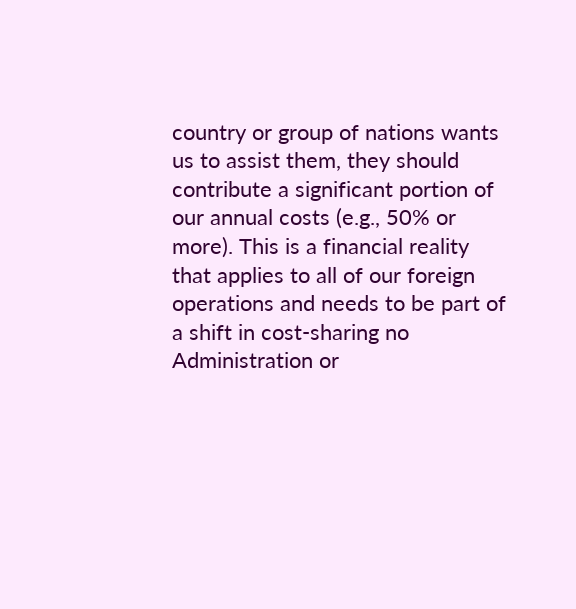country or group of nations wants us to assist them, they should contribute a significant portion of our annual costs (e.g., 50% or more). This is a financial reality that applies to all of our foreign operations and needs to be part of a shift in cost-sharing no Administration or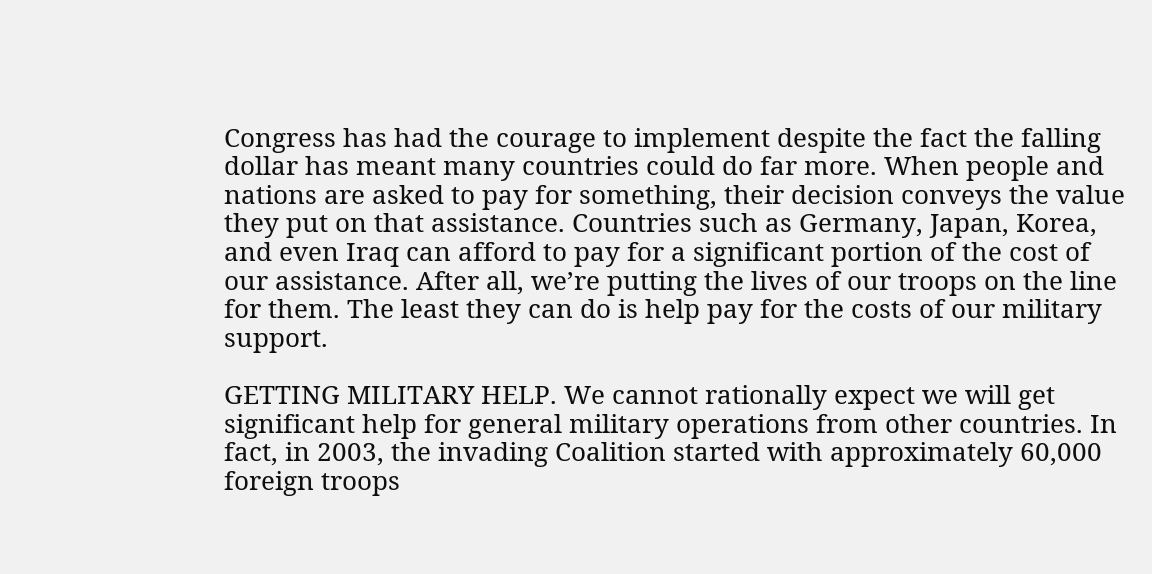Congress has had the courage to implement despite the fact the falling dollar has meant many countries could do far more. When people and nations are asked to pay for something, their decision conveys the value they put on that assistance. Countries such as Germany, Japan, Korea, and even Iraq can afford to pay for a significant portion of the cost of our assistance. After all, we’re putting the lives of our troops on the line for them. The least they can do is help pay for the costs of our military support.

GETTING MILITARY HELP. We cannot rationally expect we will get significant help for general military operations from other countries. In fact, in 2003, the invading Coalition started with approximately 60,000 foreign troops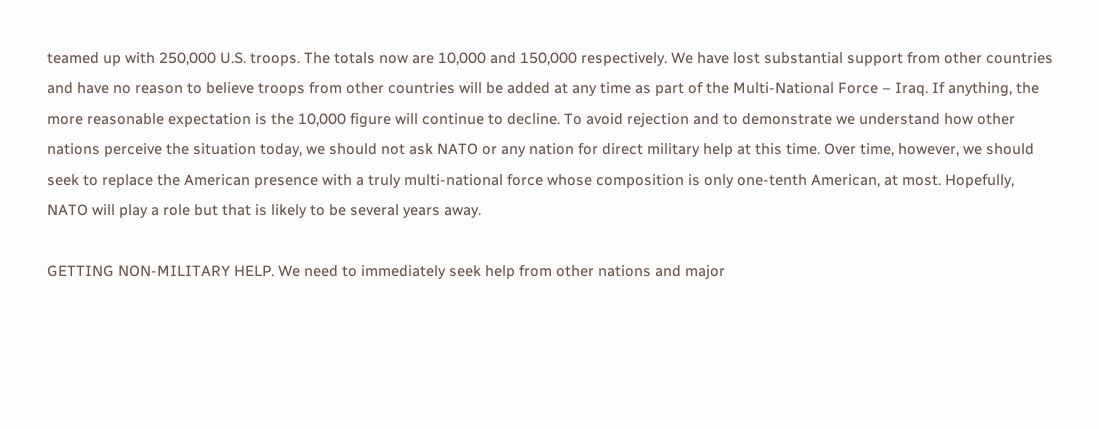teamed up with 250,000 U.S. troops. The totals now are 10,000 and 150,000 respectively. We have lost substantial support from other countries and have no reason to believe troops from other countries will be added at any time as part of the Multi-National Force – Iraq. If anything, the more reasonable expectation is the 10,000 figure will continue to decline. To avoid rejection and to demonstrate we understand how other nations perceive the situation today, we should not ask NATO or any nation for direct military help at this time. Over time, however, we should seek to replace the American presence with a truly multi-national force whose composition is only one-tenth American, at most. Hopefully, NATO will play a role but that is likely to be several years away.

GETTING NON-MILITARY HELP. We need to immediately seek help from other nations and major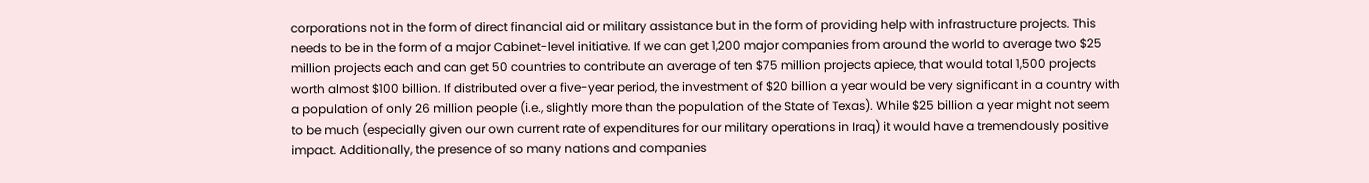corporations not in the form of direct financial aid or military assistance but in the form of providing help with infrastructure projects. This needs to be in the form of a major Cabinet-level initiative. If we can get 1,200 major companies from around the world to average two $25 million projects each and can get 50 countries to contribute an average of ten $75 million projects apiece, that would total 1,500 projects worth almost $100 billion. If distributed over a five-year period, the investment of $20 billion a year would be very significant in a country with a population of only 26 million people (i.e., slightly more than the population of the State of Texas). While $25 billion a year might not seem to be much (especially given our own current rate of expenditures for our military operations in Iraq) it would have a tremendously positive impact. Additionally, the presence of so many nations and companies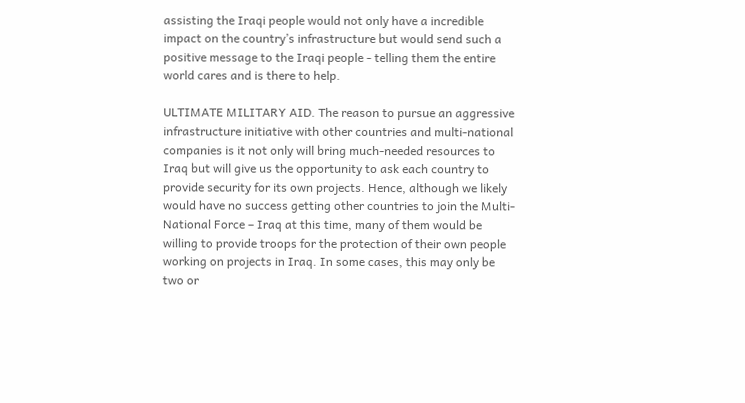assisting the Iraqi people would not only have a incredible impact on the country’s infrastructure but would send such a positive message to the Iraqi people - telling them the entire world cares and is there to help.

ULTIMATE MILITARY AID. The reason to pursue an aggressive infrastructure initiative with other countries and multi-national companies is it not only will bring much-needed resources to Iraq but will give us the opportunity to ask each country to provide security for its own projects. Hence, although we likely would have no success getting other countries to join the Multi-National Force – Iraq at this time, many of them would be willing to provide troops for the protection of their own people working on projects in Iraq. In some cases, this may only be two or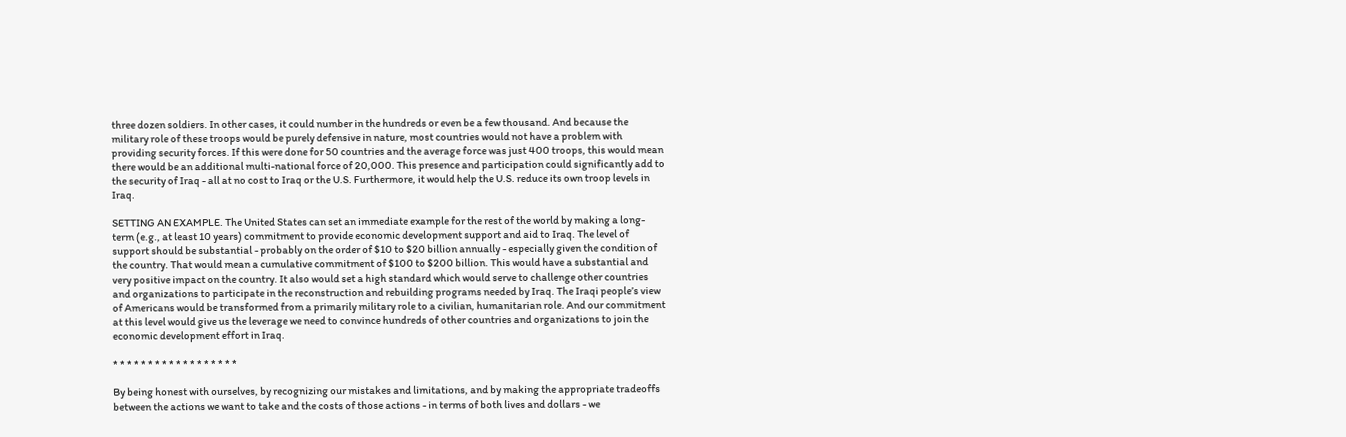three dozen soldiers. In other cases, it could number in the hundreds or even be a few thousand. And because the military role of these troops would be purely defensive in nature, most countries would not have a problem with providing security forces. If this were done for 50 countries and the average force was just 400 troops, this would mean there would be an additional multi-national force of 20,000. This presence and participation could significantly add to the security of Iraq - all at no cost to Iraq or the U.S. Furthermore, it would help the U.S. reduce its own troop levels in Iraq.

SETTING AN EXAMPLE. The United States can set an immediate example for the rest of the world by making a long-term (e.g., at least 10 years) commitment to provide economic development support and aid to Iraq. The level of support should be substantial - probably on the order of $10 to $20 billion annually - especially given the condition of the country. That would mean a cumulative commitment of $100 to $200 billion. This would have a substantial and very positive impact on the country. It also would set a high standard which would serve to challenge other countries and organizations to participate in the reconstruction and rebuilding programs needed by Iraq. The Iraqi people’s view of Americans would be transformed from a primarily military role to a civilian, humanitarian role. And our commitment at this level would give us the leverage we need to convince hundreds of other countries and organizations to join the economic development effort in Iraq.

* * * * * * * * * * * * * * * * * *

By being honest with ourselves, by recognizing our mistakes and limitations, and by making the appropriate tradeoffs between the actions we want to take and the costs of those actions - in terms of both lives and dollars - we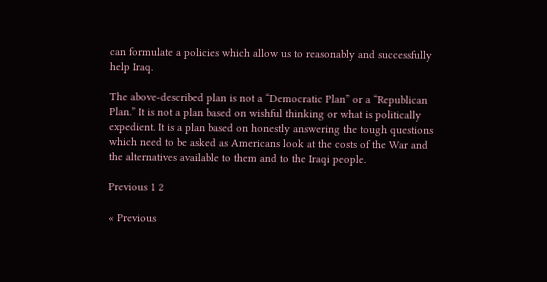can formulate a policies which allow us to reasonably and successfully help Iraq.

The above-described plan is not a “Democratic Plan” or a “Republican Plan.” It is not a plan based on wishful thinking or what is politically expedient. It is a plan based on honestly answering the tough questions which need to be asked as Americans look at the costs of the War and the alternatives available to them and to the Iraqi people.

Previous 1 2

« Previous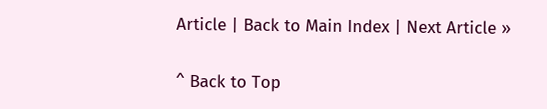Article | Back to Main Index | Next Article »

^ Back to Top